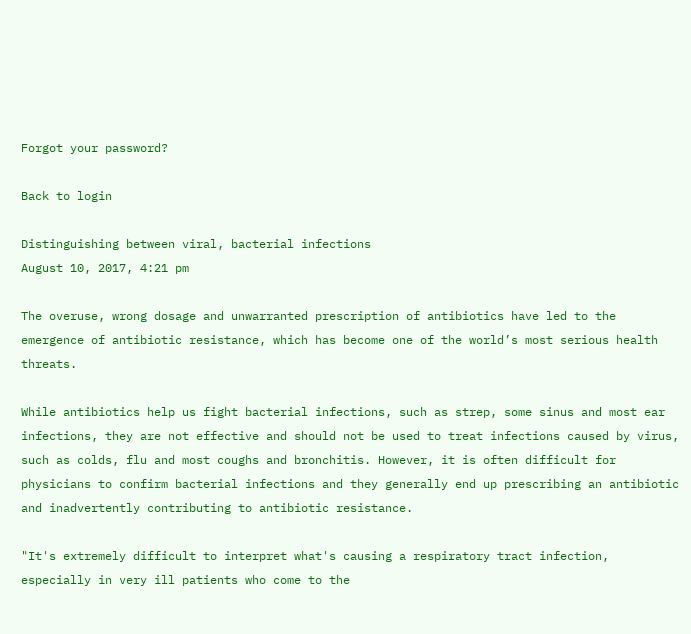Forgot your password?

Back to login

Distinguishing between viral, bacterial infections
August 10, 2017, 4:21 pm

The overuse, wrong dosage and unwarranted prescription of antibiotics have led to the emergence of antibiotic resistance, which has become one of the world’s most serious health threats.

While antibiotics help us fight bacterial infections, such as strep, some sinus and most ear infections, they are not effective and should not be used to treat infections caused by virus, such as colds, flu and most coughs and bronchitis. However, it is often difficult for physicians to confirm bacterial infections and they generally end up prescribing an antibiotic and inadvertently contributing to antibiotic resistance.

"It's extremely difficult to interpret what's causing a respiratory tract infection, especially in very ill patients who come to the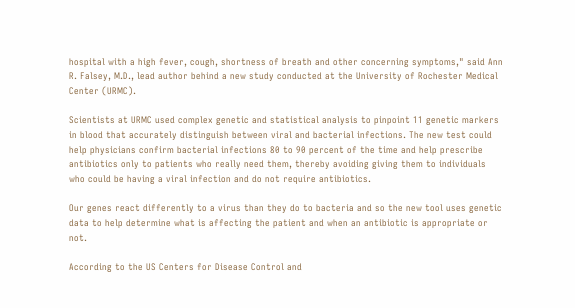hospital with a high fever, cough, shortness of breath and other concerning symptoms," said Ann R. Falsey, M.D., lead author behind a new study conducted at the University of Rochester Medical Center (URMC).

Scientists at URMC used complex genetic and statistical analysis to pinpoint 11 genetic markers in blood that accurately distinguish between viral and bacterial infections. The new test could help physicians confirm bacterial infections 80 to 90 percent of the time and help prescribe antibiotics only to patients who really need them, thereby avoiding giving them to individuals who could be having a viral infection and do not require antibiotics.

Our genes react differently to a virus than they do to bacteria and so the new tool uses genetic data to help determine what is affecting the patient and when an antibiotic is appropriate or not.

According to the US Centers for Disease Control and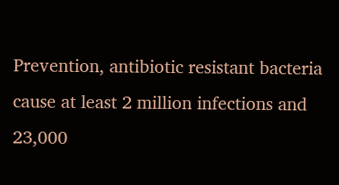Prevention, antibiotic resistant bacteria cause at least 2 million infections and 23,000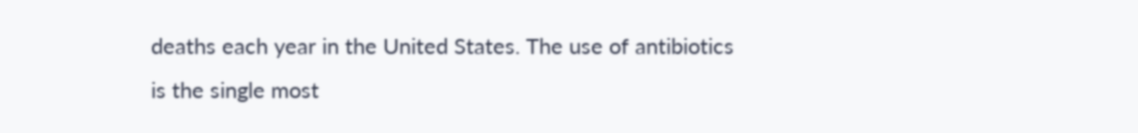deaths each year in the United States. The use of antibiotics is the single most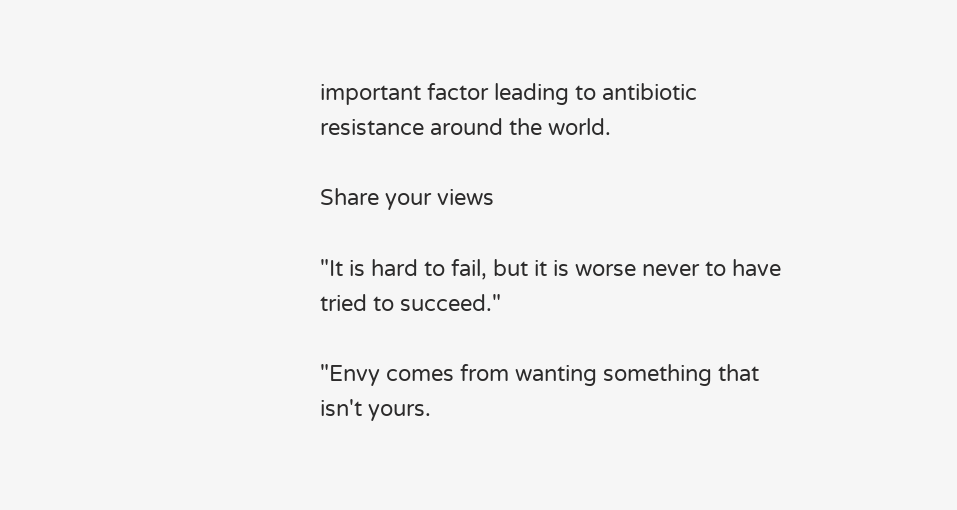important factor leading to antibiotic resistance around the world.

Share your views

"It is hard to fail, but it is worse never to have tried to succeed."

"Envy comes from wanting something that isn't yours.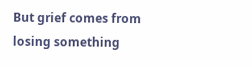But grief comes from losing something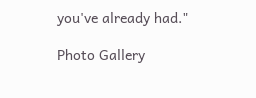you've already had."

Photo Gallery